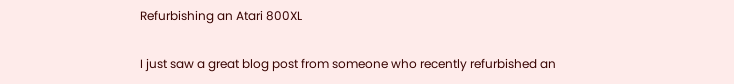Refurbishing an Atari 800XL

I just saw a great blog post from someone who recently refurbished an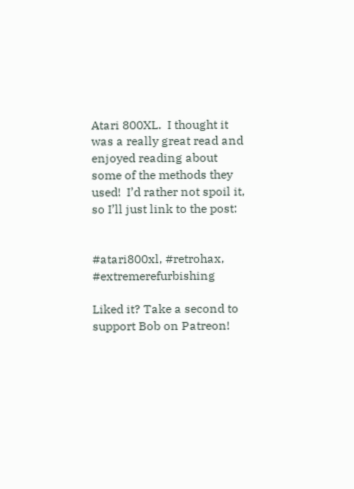Atari 800XL.  I thought it was a really great read and enjoyed reading about some of the methods they used!  I’d rather not spoil it, so I’ll just link to the post:


#atari800xl, #retrohax, #extremerefurbishing

Liked it? Take a second to support Bob on Patreon!